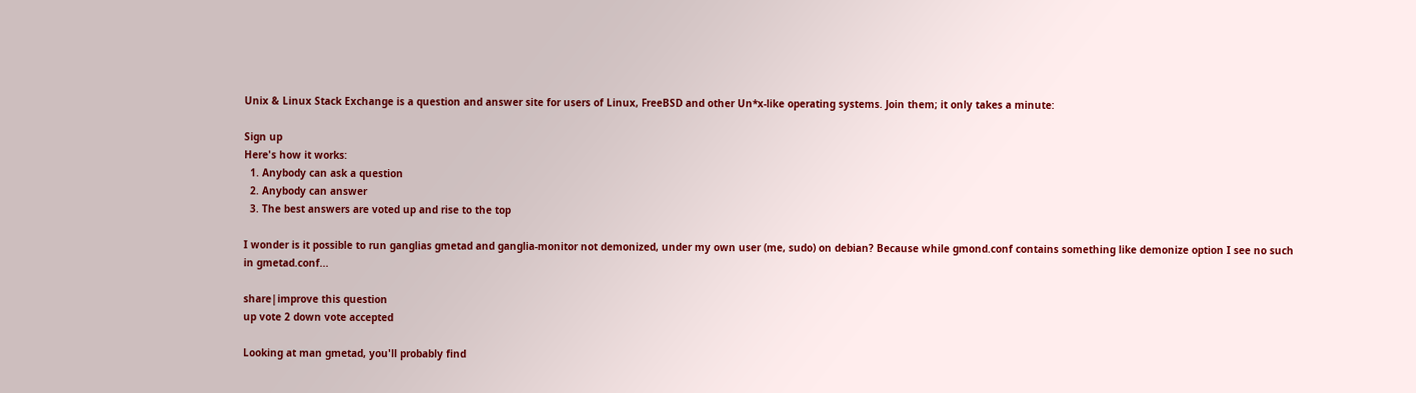Unix & Linux Stack Exchange is a question and answer site for users of Linux, FreeBSD and other Un*x-like operating systems. Join them; it only takes a minute:

Sign up
Here's how it works:
  1. Anybody can ask a question
  2. Anybody can answer
  3. The best answers are voted up and rise to the top

I wonder is it possible to run ganglias gmetad and ganglia-monitor not demonized, under my own user (me, sudo) on debian? Because while gmond.conf contains something like demonize option I see no such in gmetad.conf...

share|improve this question
up vote 2 down vote accepted

Looking at man gmetad, you'll probably find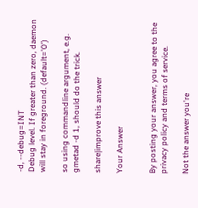-d, --debug=INT
Debug level. If greater than zero, daemon will stay in foreground. (default='0')

so using commandline argument, e.g. gmetad -d 1, should do the trick.

share|improve this answer

Your Answer


By posting your answer, you agree to the privacy policy and terms of service.

Not the answer you're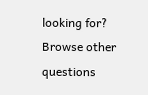looking for? Browse other questions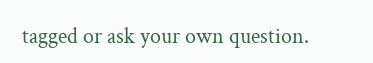tagged or ask your own question.